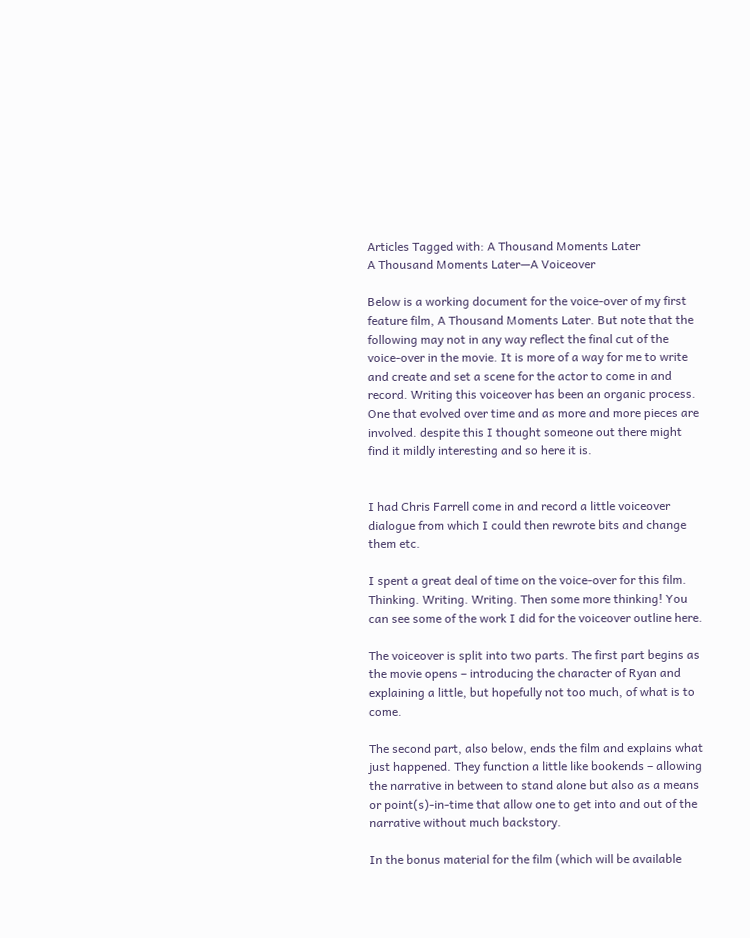Articles Tagged with: A Thousand Moments Later
A Thousand Moments Later—A Voiceover

Below is a working document for the voice-over of my first feature film, A Thousand Moments Later. But note that the following may not in any way reflect the final cut of the voice-over in the movie. It is more of a way for me to write and create and set a scene for the actor to come in and record. Writing this voiceover has been an organic process. One that evolved over time and as more and more pieces are involved. despite this I thought someone out there might find it mildly interesting and so here it is.


I had Chris Farrell come in and record a little voiceover dialogue from which I could then rewrote bits and change them etc.

I spent a great deal of time on the voice-over for this film. Thinking. Writing. Writing. Then some more thinking! You can see some of the work I did for the voiceover outline here.

The voiceover is split into two parts. The first part begins as the movie opens – introducing the character of Ryan and explaining a little, but hopefully not too much, of what is to come.

The second part, also below, ends the film and explains what just happened. They function a little like bookends – allowing the narrative in between to stand alone but also as a means or point(s)-in-time that allow one to get into and out of the narrative without much backstory.

In the bonus material for the film (which will be available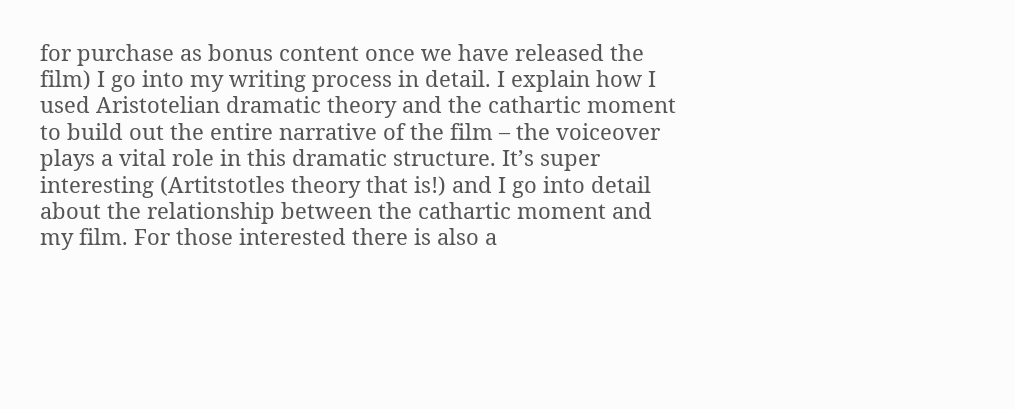for purchase as bonus content once we have released the film) I go into my writing process in detail. I explain how I used Aristotelian dramatic theory and the cathartic moment to build out the entire narrative of the film – the voiceover plays a vital role in this dramatic structure. It’s super interesting (Artitstotles theory that is!) and I go into detail about the relationship between the cathartic moment and my film. For those interested there is also a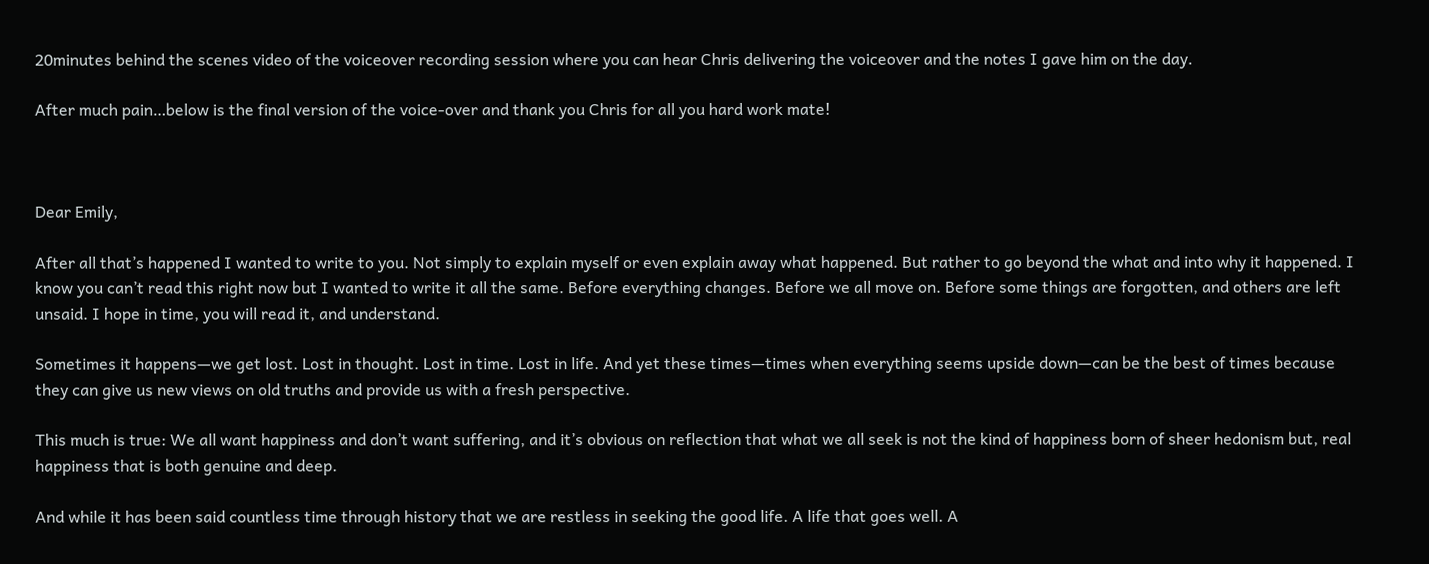20minutes behind the scenes video of the voiceover recording session where you can hear Chris delivering the voiceover and the notes I gave him on the day.

After much pain…below is the final version of the voice-over and thank you Chris for all you hard work mate!



Dear Emily,

After all that’s happened I wanted to write to you. Not simply to explain myself or even explain away what happened. But rather to go beyond the what and into why it happened. I know you can’t read this right now but I wanted to write it all the same. Before everything changes. Before we all move on. Before some things are forgotten, and others are left unsaid. I hope in time, you will read it, and understand.

Sometimes it happens—we get lost. Lost in thought. Lost in time. Lost in life. And yet these times—times when everything seems upside down—can be the best of times because they can give us new views on old truths and provide us with a fresh perspective.

This much is true: We all want happiness and don’t want suffering, and it’s obvious on reflection that what we all seek is not the kind of happiness born of sheer hedonism but, real happiness that is both genuine and deep.

And while it has been said countless time through history that we are restless in seeking the good life. A life that goes well. A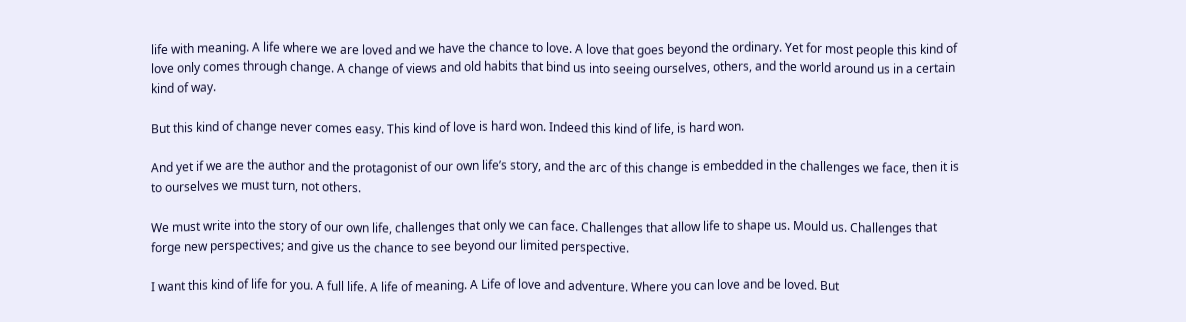life with meaning. A life where we are loved and we have the chance to love. A love that goes beyond the ordinary. Yet for most people this kind of love only comes through change. A change of views and old habits that bind us into seeing ourselves, others, and the world around us in a certain kind of way.

But this kind of change never comes easy. This kind of love is hard won. Indeed this kind of life, is hard won.

And yet if we are the author and the protagonist of our own life’s story, and the arc of this change is embedded in the challenges we face, then it is to ourselves we must turn, not others.

We must write into the story of our own life, challenges that only we can face. Challenges that allow life to shape us. Mould us. Challenges that forge new perspectives; and give us the chance to see beyond our limited perspective.

I want this kind of life for you. A full life. A life of meaning. A Life of love and adventure. Where you can love and be loved. But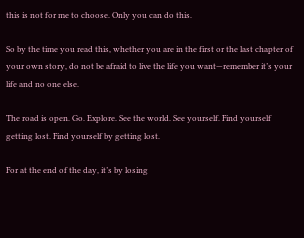this is not for me to choose. Only you can do this.

So by the time you read this, whether you are in the first or the last chapter of your own story, do not be afraid to live the life you want—remember it’s your life and no one else.

The road is open. Go. Explore. See the world. See yourself. Find yourself getting lost. Find yourself by getting lost.

For at the end of the day, it’s by losing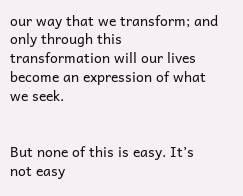our way that we transform; and only through this transformation will our lives become an expression of what we seek.


But none of this is easy. It’s not easy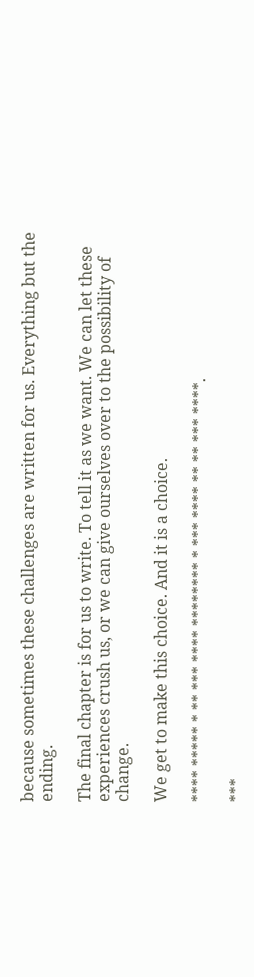because sometimes these challenges are written for us. Everything but the ending.

The final chapter is for us to write. To tell it as we want. We can let these experiences crush us, or we can give ourselves over to the possibility of change.

We get to make this choice. And it is a choice.

**** ***** * ** *** **** ******** * *** **** ** ** *** ****.

***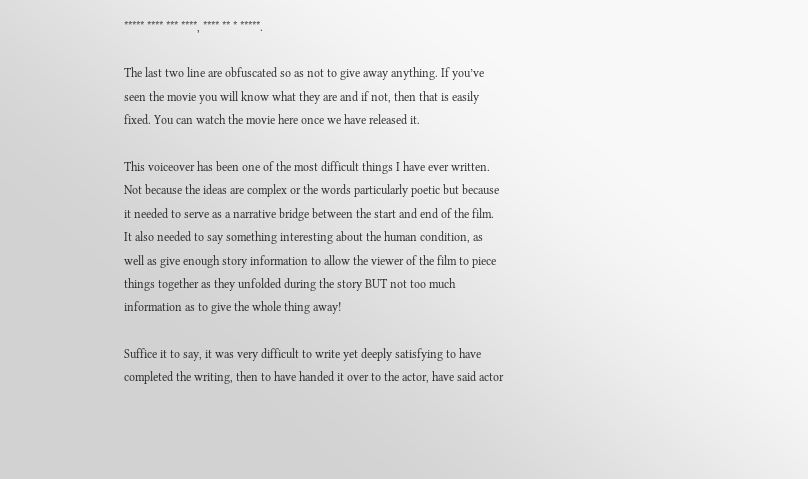***** **** *** ****, **** ** * *****.

The last two line are obfuscated so as not to give away anything. If you’ve seen the movie you will know what they are and if not, then that is easily fixed. You can watch the movie here once we have released it.

This voiceover has been one of the most difficult things I have ever written. Not because the ideas are complex or the words particularly poetic but because it needed to serve as a narrative bridge between the start and end of the film. It also needed to say something interesting about the human condition, as well as give enough story information to allow the viewer of the film to piece things together as they unfolded during the story BUT not too much information as to give the whole thing away!

Suffice it to say, it was very difficult to write yet deeply satisfying to have completed the writing, then to have handed it over to the actor, have said actor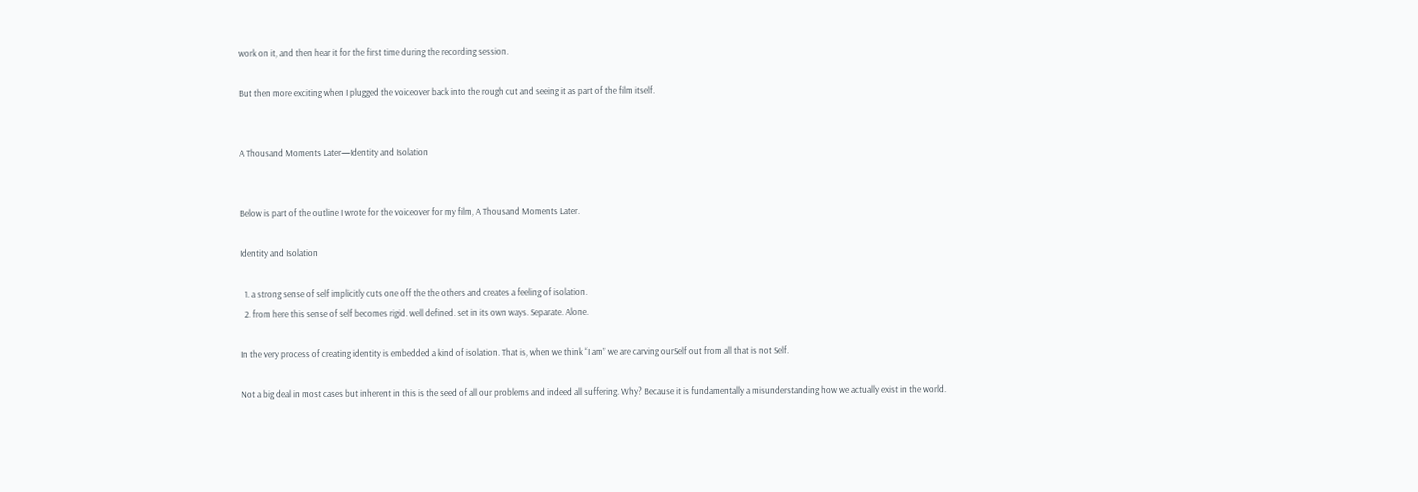work on it, and then hear it for the first time during the recording session.

But then more exciting when I plugged the voiceover back into the rough cut and seeing it as part of the film itself.


A Thousand Moments Later—Identity and Isolation


Below is part of the outline I wrote for the voiceover for my film, A Thousand Moments Later.

Identity and Isolation

  1. a strong sense of self implicitly cuts one off the the others and creates a feeling of isolation.
  2. from here this sense of self becomes rigid. well defined. set in its own ways. Separate. Alone.

In the very process of creating identity is embedded a kind of isolation. That is, when we think “I am” we are carving ourSelf out from all that is not Self.

Not a big deal in most cases but inherent in this is the seed of all our problems and indeed all suffering. Why? Because it is fundamentally a misunderstanding how we actually exist in the world.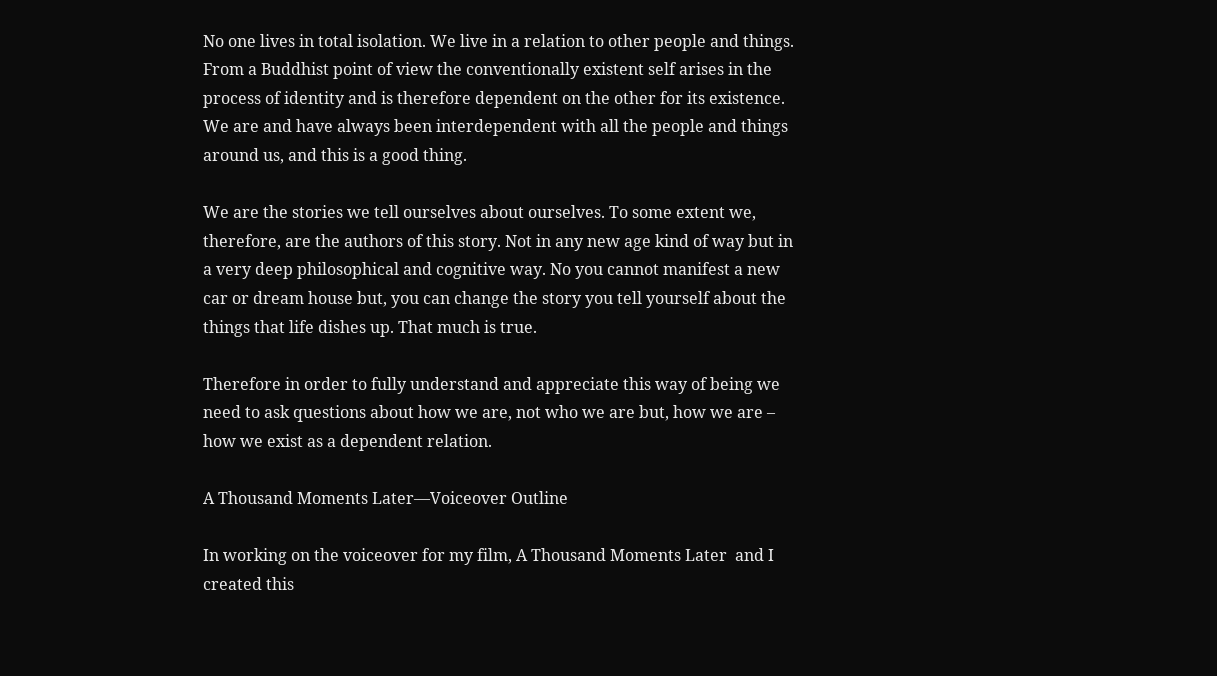No one lives in total isolation. We live in a relation to other people and things. From a Buddhist point of view the conventionally existent self arises in the process of identity and is therefore dependent on the other for its existence. We are and have always been interdependent with all the people and things around us, and this is a good thing.

We are the stories we tell ourselves about ourselves. To some extent we, therefore, are the authors of this story. Not in any new age kind of way but in a very deep philosophical and cognitive way. No you cannot manifest a new car or dream house but, you can change the story you tell yourself about the things that life dishes up. That much is true.

Therefore in order to fully understand and appreciate this way of being we need to ask questions about how we are, not who we are but, how we are – how we exist as a dependent relation.

A Thousand Moments Later—Voiceover Outline

In working on the voiceover for my film, A Thousand Moments Later  and I created this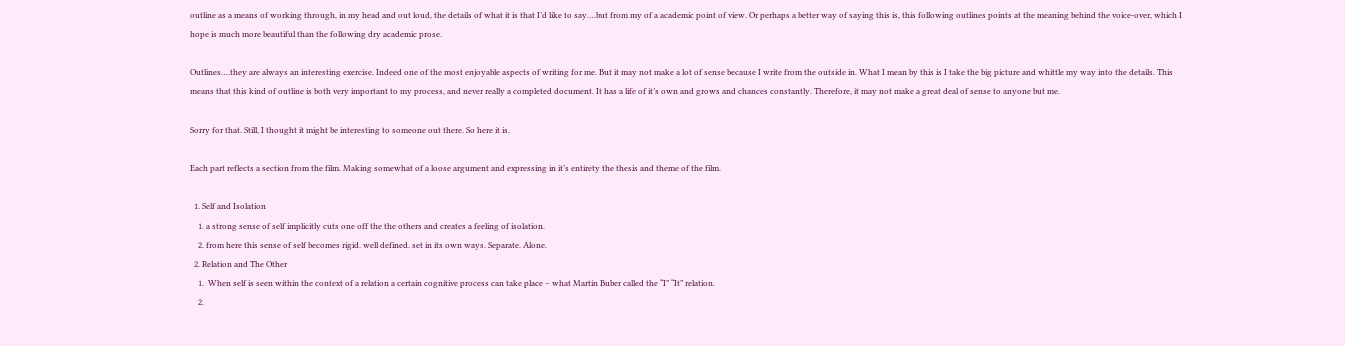outline as a means of working through, in my head and out loud, the details of what it is that I’d like to say….but from my of a academic point of view. Or perhaps a better way of saying this is, this following outlines points at the meaning behind the voice-over, which I hope is much more beautiful than the following dry academic prose.

Outlines….they are always an interesting exercise. Indeed one of the most enjoyable aspects of writing for me. But it may not make a lot of sense because I write from the outside in. What I mean by this is I take the big picture and whittle my way into the details. This means that this kind of outline is both very important to my process, and never really a completed document. It has a life of it’s own and grows and chances constantly. Therefore, it may not make a great deal of sense to anyone but me.

Sorry for that. Still, I thought it might be interesting to someone out there. So here it is.

Each part reflects a section from the film. Making somewhat of a loose argument and expressing in it’s entirety the thesis and theme of the film.

  1. Self and Isolation
    1. a strong sense of self implicitly cuts one off the the others and creates a feeling of isolation.
    2. from here this sense of self becomes rigid. well defined. set in its own ways. Separate. Alone.
  2. Relation and The Other
    1.  When self is seen within the context of a relation a certain cognitive process can take place – what Martin Buber called the “I” “It” relation.
    2.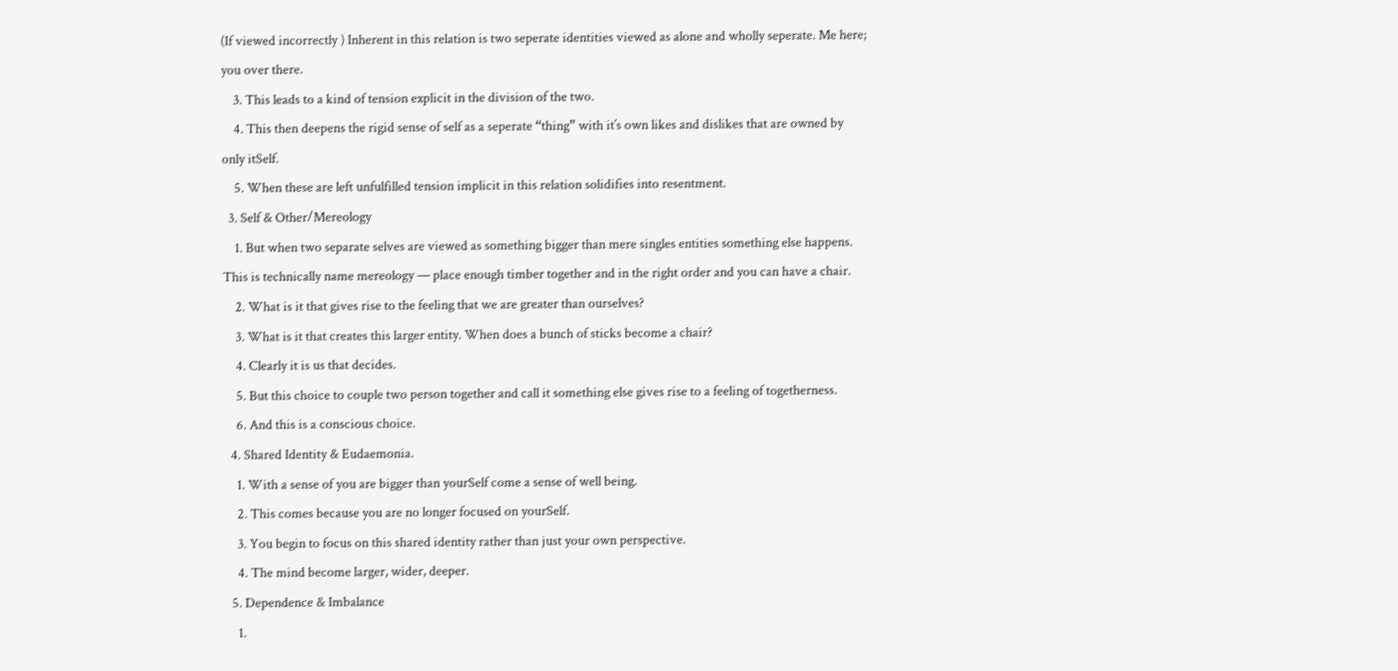(If viewed incorrectly ) Inherent in this relation is two seperate identities viewed as alone and wholly seperate. Me here; you over there.
    3. This leads to a kind of tension explicit in the division of the two.
    4. This then deepens the rigid sense of self as a seperate “thing” with it’s own likes and dislikes that are owned by only itSelf.
    5. When these are left unfulfilled tension implicit in this relation solidifies into resentment.
  3. Self & Other/Mereology
    1. But when two separate selves are viewed as something bigger than mere singles entities something else happens. This is technically name mereology — place enough timber together and in the right order and you can have a chair.
    2. What is it that gives rise to the feeling that we are greater than ourselves?
    3. What is it that creates this larger entity. When does a bunch of sticks become a chair?
    4. Clearly it is us that decides.
    5. But this choice to couple two person together and call it something else gives rise to a feeling of togetherness.
    6. And this is a conscious choice.
  4. Shared Identity & Eudaemonia.
    1. With a sense of you are bigger than yourSelf come a sense of well being.
    2. This comes because you are no longer focused on yourSelf.
    3. You begin to focus on this shared identity rather than just your own perspective.
    4. The mind become larger, wider, deeper.
  5. Dependence & Imbalance
    1.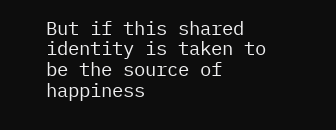But if this shared identity is taken to be the source of happiness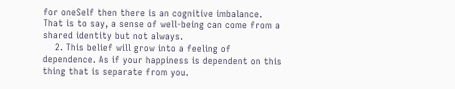for oneSelf then there is an cognitive imbalance. That is to say, a sense of well-being can come from a shared identity but not always.
    2. This belief will grow into a feeling of dependence. As if your happiness is dependent on this thing that is separate from you.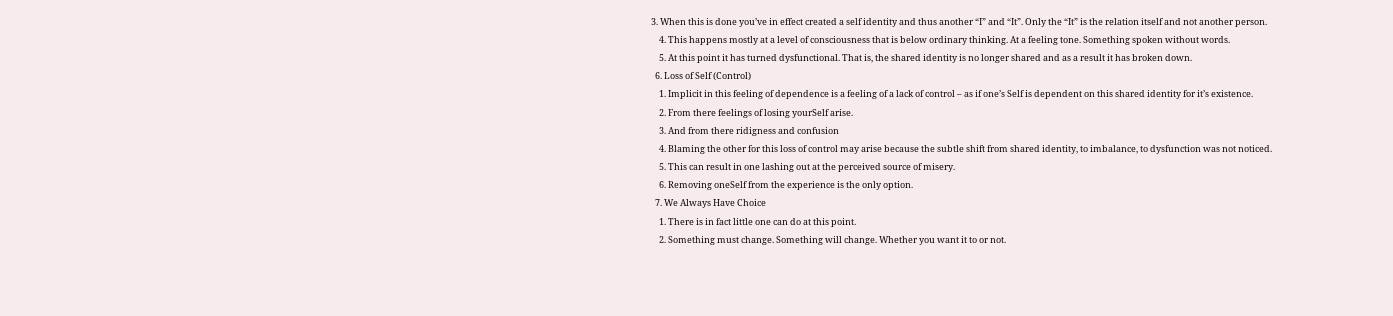3. When this is done you’ve in effect created a self identity and thus another “I” and “It”. Only the “It” is the relation itself and not another person.
    4. This happens mostly at a level of consciousness that is below ordinary thinking. At a feeling tone. Something spoken without words.
    5. At this point it has turned dysfunctional. That is, the shared identity is no longer shared and as a result it has broken down.
  6. Loss of Self (Control)
    1. Implicit in this feeling of dependence is a feeling of a lack of control – as if one’s Self is dependent on this shared identity for it’s existence.
    2. From there feelings of losing yourSelf arise.
    3. And from there ridigness and confusion
    4. Blaming the other for this loss of control may arise because the subtle shift from shared identity, to imbalance, to dysfunction was not noticed.
    5. This can result in one lashing out at the perceived source of misery.
    6. Removing oneSelf from the experience is the only option.
  7. We Always Have Choice
    1. There is in fact little one can do at this point.
    2. Something must change. Something will change. Whether you want it to or not.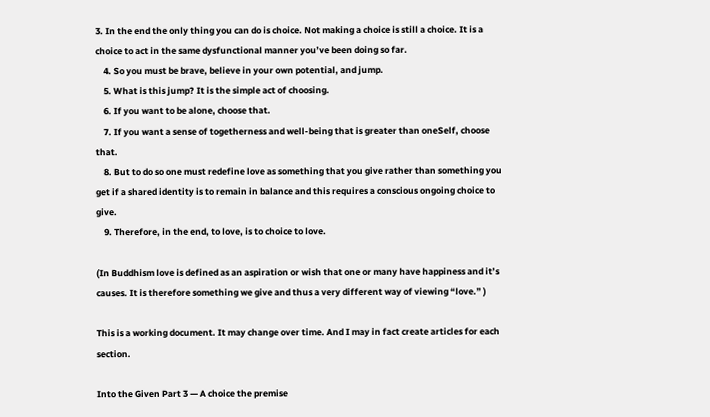3. In the end the only thing you can do is choice. Not making a choice is still a choice. It is a choice to act in the same dysfunctional manner you’ve been doing so far.
    4. So you must be brave, believe in your own potential, and jump.
    5. What is this jump? It is the simple act of choosing.
    6. If you want to be alone, choose that.
    7. If you want a sense of togetherness and well-being that is greater than oneSelf, choose that.
    8. But to do so one must redefine love as something that you give rather than something you get if a shared identity is to remain in balance and this requires a conscious ongoing choice to give.
    9. Therefore, in the end, to love, is to choice to love.

(In Buddhism love is defined as an aspiration or wish that one or many have happiness and it’s causes. It is therefore something we give and thus a very different way of viewing “love.” )

This is a working document. It may change over time. And I may in fact create articles for each section.

Into the Given Part 3 — A choice the premise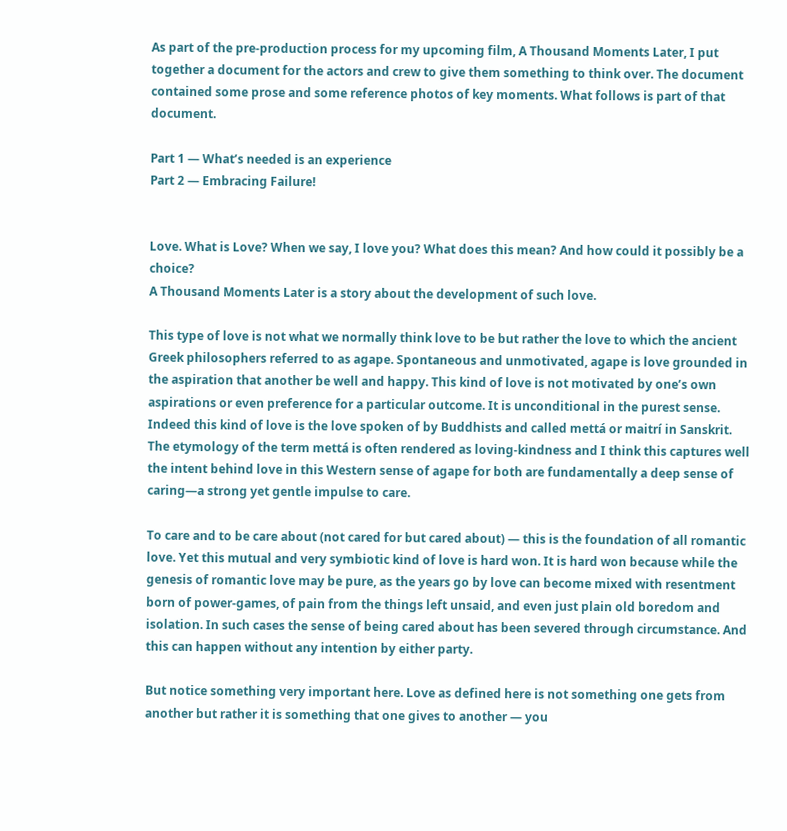As part of the pre-production process for my upcoming film, A Thousand Moments Later, I put together a document for the actors and crew to give them something to think over. The document contained some prose and some reference photos of key moments. What follows is part of that document.

Part 1 — What’s needed is an experience
Part 2 — Embracing Failure!


Love. What is Love? When we say, I love you? What does this mean? And how could it possibly be a choice?
A Thousand Moments Later is a story about the development of such love.

This type of love is not what we normally think love to be but rather the love to which the ancient Greek philosophers referred to as agape. Spontaneous and unmotivated, agape is love grounded in the aspiration that another be well and happy. This kind of love is not motivated by one’s own aspirations or even preference for a particular outcome. It is unconditional in the purest sense. Indeed this kind of love is the love spoken of by Buddhists and called mettá or maitrí in Sanskrit. The etymology of the term mettá is often rendered as loving-kindness and I think this captures well the intent behind love in this Western sense of agape for both are fundamentally a deep sense of caring—a strong yet gentle impulse to care.

To care and to be care about (not cared for but cared about) — this is the foundation of all romantic love. Yet this mutual and very symbiotic kind of love is hard won. It is hard won because while the genesis of romantic love may be pure, as the years go by love can become mixed with resentment born of power-games, of pain from the things left unsaid, and even just plain old boredom and isolation. In such cases the sense of being cared about has been severed through circumstance. And this can happen without any intention by either party.

But notice something very important here. Love as defined here is not something one gets from another but rather it is something that one gives to another — you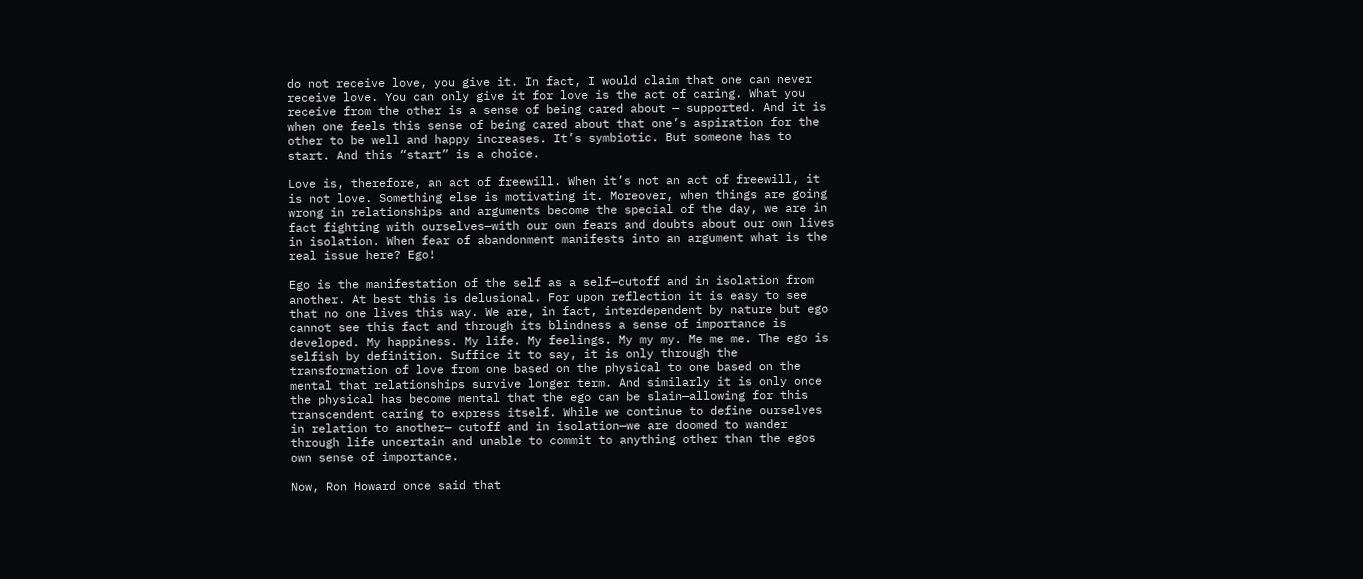do not receive love, you give it. In fact, I would claim that one can never receive love. You can only give it for love is the act of caring. What you receive from the other is a sense of being cared about — supported. And it is when one feels this sense of being cared about that one’s aspiration for the other to be well and happy increases. It’s symbiotic. But someone has to start. And this “start” is a choice.

Love is, therefore, an act of freewill. When it’s not an act of freewill, it is not love. Something else is motivating it. Moreover, when things are going wrong in relationships and arguments become the special of the day, we are in fact fighting with ourselves—with our own fears and doubts about our own lives in isolation. When fear of abandonment manifests into an argument what is the real issue here? Ego!

Ego is the manifestation of the self as a self—cutoff and in isolation from another. At best this is delusional. For upon reflection it is easy to see that no one lives this way. We are, in fact, interdependent by nature but ego cannot see this fact and through its blindness a sense of importance is developed. My happiness. My life. My feelings. My my my. Me me me. The ego is selfish by definition. Suffice it to say, it is only through the transformation of love from one based on the physical to one based on the mental that relationships survive longer term. And similarly it is only once the physical has become mental that the ego can be slain—allowing for this transcendent caring to express itself. While we continue to define ourselves in relation to another— cutoff and in isolation—we are doomed to wander through life uncertain and unable to commit to anything other than the egos own sense of importance.

Now, Ron Howard once said that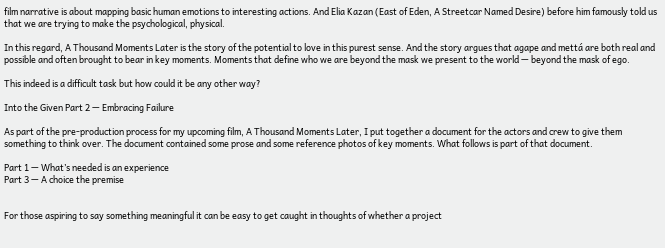film narrative is about mapping basic human emotions to interesting actions. And Elia Kazan (East of Eden, A Streetcar Named Desire) before him famously told us that we are trying to make the psychological, physical.

In this regard, A Thousand Moments Later is the story of the potential to love in this purest sense. And the story argues that agape and mettá are both real and possible and often brought to bear in key moments. Moments that define who we are beyond the mask we present to the world — beyond the mask of ego.

This indeed is a difficult task but how could it be any other way?

Into the Given Part 2 — Embracing Failure

As part of the pre-production process for my upcoming film, A Thousand Moments Later, I put together a document for the actors and crew to give them something to think over. The document contained some prose and some reference photos of key moments. What follows is part of that document.

Part 1 — What’s needed is an experience
Part 3 — A choice the premise


For those aspiring to say something meaningful it can be easy to get caught in thoughts of whether a project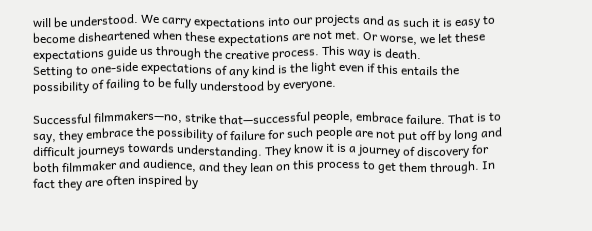will be understood. We carry expectations into our projects and as such it is easy to become disheartened when these expectations are not met. Or worse, we let these expectations guide us through the creative process. This way is death.
Setting to one-side expectations of any kind is the light even if this entails the possibility of failing to be fully understood by everyone.

Successful filmmakers—no, strike that—successful people, embrace failure. That is to say, they embrace the possibility of failure for such people are not put off by long and difficult journeys towards understanding. They know it is a journey of discovery for both filmmaker and audience, and they lean on this process to get them through. In fact they are often inspired by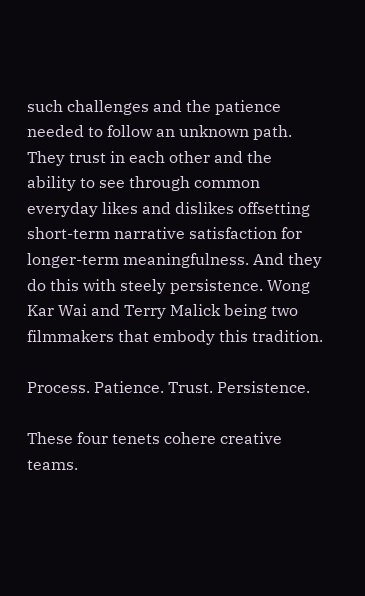such challenges and the patience needed to follow an unknown path. They trust in each other and the ability to see through common everyday likes and dislikes offsetting short-term narrative satisfaction for longer-term meaningfulness. And they do this with steely persistence. Wong Kar Wai and Terry Malick being two filmmakers that embody this tradition.

Process. Patience. Trust. Persistence.

These four tenets cohere creative teams.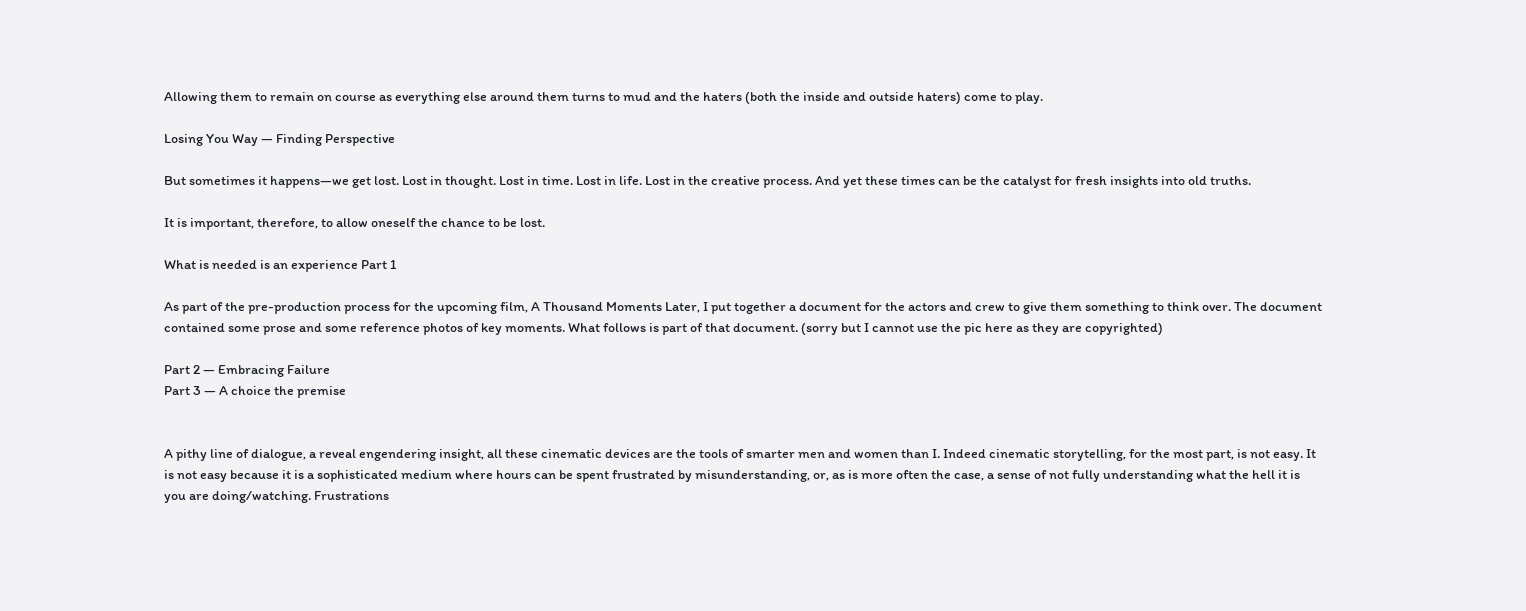Allowing them to remain on course as everything else around them turns to mud and the haters (both the inside and outside haters) come to play.

Losing You Way — Finding Perspective

But sometimes it happens—we get lost. Lost in thought. Lost in time. Lost in life. Lost in the creative process. And yet these times can be the catalyst for fresh insights into old truths.

It is important, therefore, to allow oneself the chance to be lost.

What is needed is an experience Part 1

As part of the pre-production process for the upcoming film, A Thousand Moments Later, I put together a document for the actors and crew to give them something to think over. The document contained some prose and some reference photos of key moments. What follows is part of that document. (sorry but I cannot use the pic here as they are copyrighted)

Part 2 — Embracing Failure
Part 3 — A choice the premise


A pithy line of dialogue, a reveal engendering insight, all these cinematic devices are the tools of smarter men and women than I. Indeed cinematic storytelling, for the most part, is not easy. It is not easy because it is a sophisticated medium where hours can be spent frustrated by misunderstanding, or, as is more often the case, a sense of not fully understanding what the hell it is you are doing/watching. Frustrations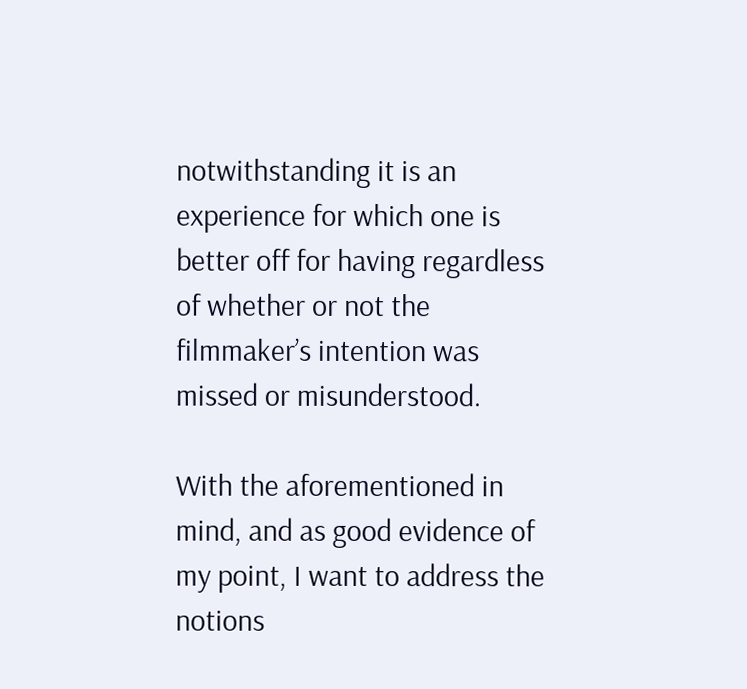notwithstanding it is an experience for which one is better off for having regardless of whether or not the filmmaker’s intention was missed or misunderstood.

With the aforementioned in mind, and as good evidence of my point, I want to address the notions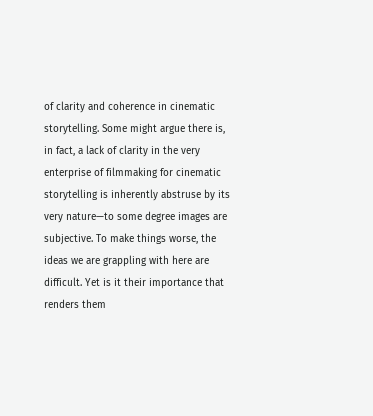of clarity and coherence in cinematic storytelling. Some might argue there is, in fact, a lack of clarity in the very enterprise of filmmaking for cinematic storytelling is inherently abstruse by its very nature—to some degree images are subjective. To make things worse, the ideas we are grappling with here are difficult. Yet is it their importance that renders them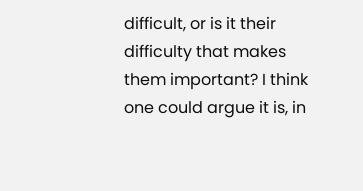difficult, or is it their difficulty that makes them important? I think one could argue it is, in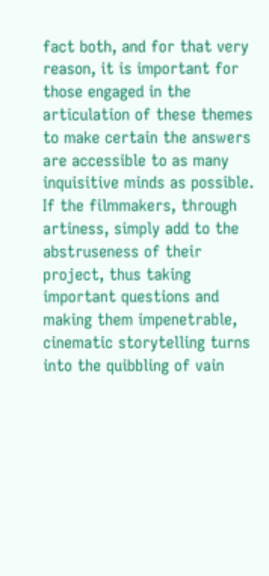fact both, and for that very reason, it is important for those engaged in the articulation of these themes to make certain the answers are accessible to as many inquisitive minds as possible. If the filmmakers, through artiness, simply add to the abstruseness of their project, thus taking important questions and making them impenetrable, cinematic storytelling turns into the quibbling of vain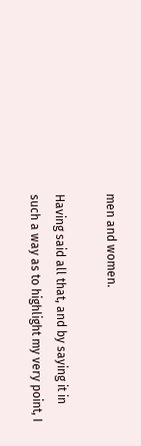men and women.

Having said all that, and by saying it in such a way as to highlight my very point, I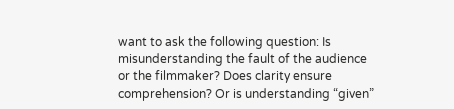want to ask the following question: Is misunderstanding the fault of the audience or the filmmaker? Does clarity ensure comprehension? Or is understanding “given”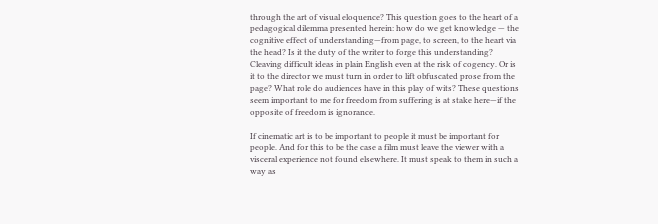through the art of visual eloquence? This question goes to the heart of a pedagogical dilemma presented herein: how do we get knowledge — the cognitive effect of understanding—from page, to screen, to the heart via the head? Is it the duty of the writer to forge this understanding? Cleaving difficult ideas in plain English even at the risk of cogency. Or is it to the director we must turn in order to lift obfuscated prose from the page? What role do audiences have in this play of wits? These questions seem important to me for freedom from suffering is at stake here—if the opposite of freedom is ignorance.

If cinematic art is to be important to people it must be important for people. And for this to be the case a film must leave the viewer with a visceral experience not found elsewhere. It must speak to them in such a way as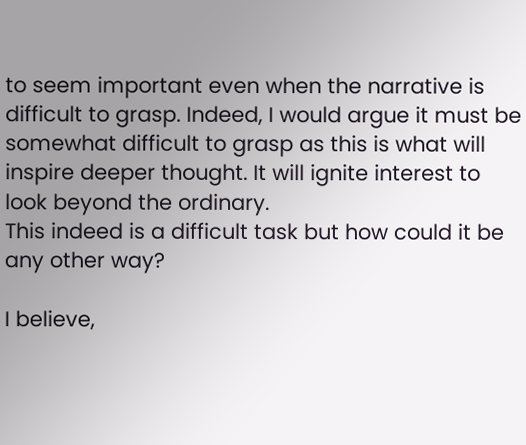to seem important even when the narrative is difficult to grasp. Indeed, I would argue it must be somewhat difficult to grasp as this is what will inspire deeper thought. It will ignite interest to look beyond the ordinary.
This indeed is a difficult task but how could it be any other way?

I believe,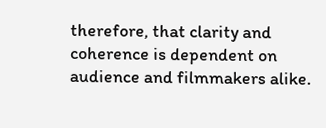therefore, that clarity and coherence is dependent on audience and filmmakers alike.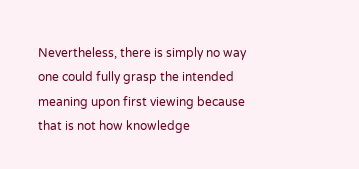Nevertheless, there is simply no way one could fully grasp the intended meaning upon first viewing because that is not how knowledge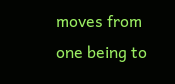moves from one being to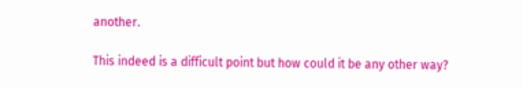another.

This indeed is a difficult point but how could it be any other way?